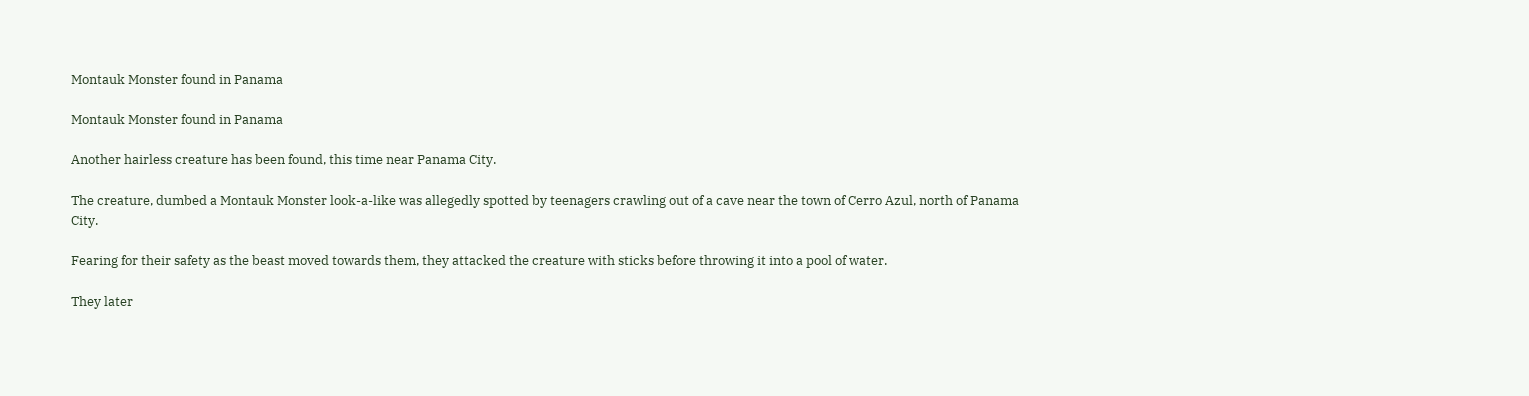Montauk Monster found in Panama

Montauk Monster found in Panama

Another hairless creature has been found, this time near Panama City.

The creature, dumbed a Montauk Monster look-a-like was allegedly spotted by teenagers crawling out of a cave near the town of Cerro Azul, north of Panama City.

Fearing for their safety as the beast moved towards them, they attacked the creature with sticks before throwing it into a pool of water.

They later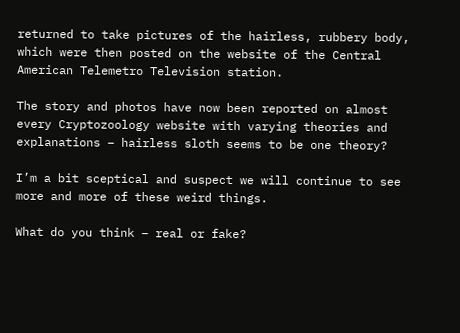returned to take pictures of the hairless, rubbery body, which were then posted on the website of the Central American Telemetro Television station.

The story and photos have now been reported on almost every Cryptozoology website with varying theories and explanations – hairless sloth seems to be one theory?

I’m a bit sceptical and suspect we will continue to see more and more of these weird things.

What do you think – real or fake?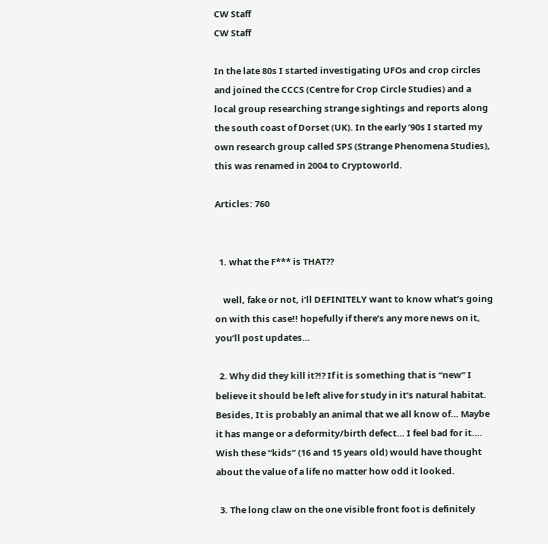CW Staff
CW Staff

In the late 80s I started investigating UFOs and crop circles and joined the CCCS (Centre for Crop Circle Studies) and a local group researching strange sightings and reports along the south coast of Dorset (UK). In the early ’90s I started my own research group called SPS (Strange Phenomena Studies), this was renamed in 2004 to Cryptoworld.

Articles: 760


  1. what the F*** is THAT??

    well, fake or not, i’ll DEFINITELY want to know what’s going on with this case!! hopefully if there’s any more news on it, you’ll post updates…

  2. Why did they kill it?!? If it is something that is “new” I believe it should be left alive for study in it’s natural habitat. Besides, It is probably an animal that we all know of… Maybe it has mange or a deformity/birth defect… I feel bad for it…. Wish these “kids” (16 and 15 years old) would have thought about the value of a life no matter how odd it looked.

  3. The long claw on the one visible front foot is definitely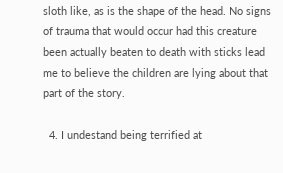sloth like, as is the shape of the head. No signs of trauma that would occur had this creature been actually beaten to death with sticks lead me to believe the children are lying about that part of the story.

  4. I undestand being terrified at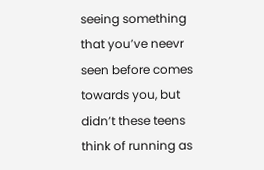seeing something that you’ve neevr seen before comes towards you, but didn’t these teens think of running as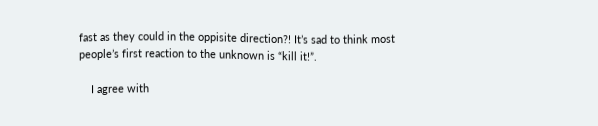fast as they could in the oppisite direction?! It’s sad to think most people’s first reaction to the unknown is “kill it!”.

    I agree with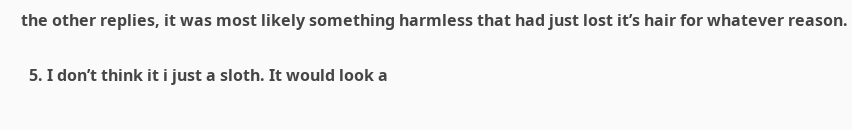the other replies, it was most likely something harmless that had just lost it’s hair for whatever reason.

  5. I don’t think it i just a sloth. It would look a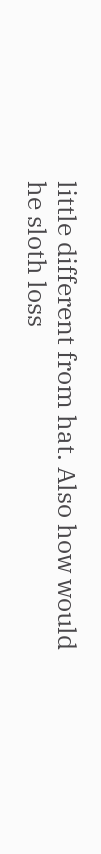little different from hat. Also how would he sloth loss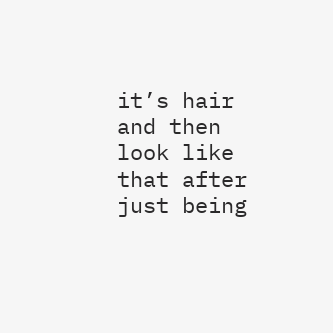it’s hair and then look like that after just being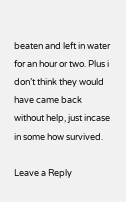beaten and left in water for an hour or two. Plus i don’t think they would have came back without help, just incase in some how survived.

Leave a Reply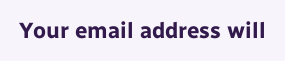Your email address will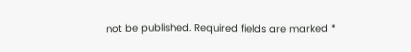not be published. Required fields are marked *